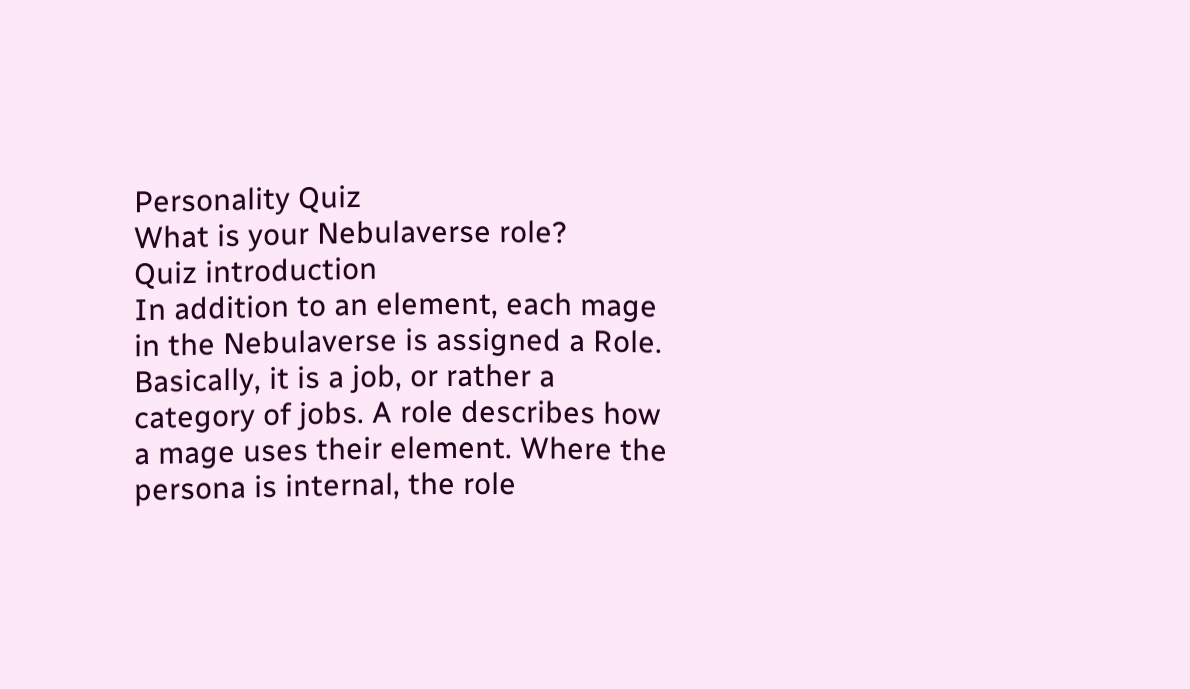Personality Quiz
What is your Nebulaverse role?
Quiz introduction
In addition to an element, each mage in the Nebulaverse is assigned a Role. Basically, it is a job, or rather a category of jobs. A role describes how a mage uses their element. Where the persona is internal, the role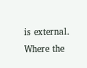is external. Where the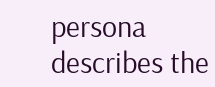persona describes the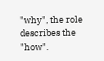"why", the role describes the "how".